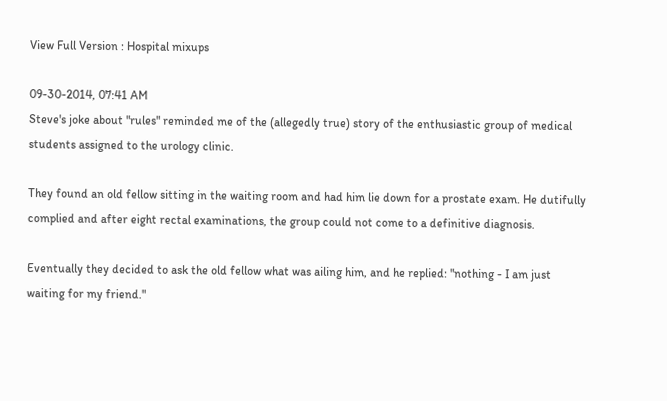View Full Version : Hospital mixups

09-30-2014, 07:41 AM
Steve's joke about "rules" reminded me of the (allegedly true) story of the enthusiastic group of medical students assigned to the urology clinic.

They found an old fellow sitting in the waiting room and had him lie down for a prostate exam. He dutifully complied and after eight rectal examinations, the group could not come to a definitive diagnosis.

Eventually they decided to ask the old fellow what was ailing him, and he replied: "nothing - I am just waiting for my friend."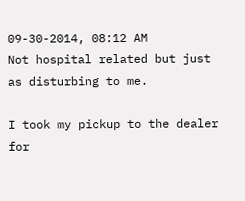09-30-2014, 08:12 AM
Not hospital related but just as disturbing to me.

I took my pickup to the dealer for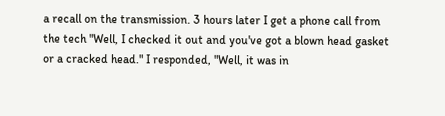a recall on the transmission. 3 hours later I get a phone call from the tech "Well, I checked it out and you've got a blown head gasket or a cracked head." I responded, "Well, it was in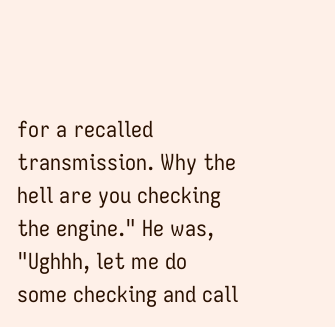for a recalled transmission. Why the hell are you checking the engine." He was, "Ughhh, let me do some checking and call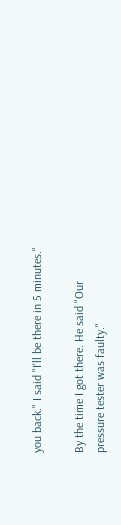you back." I said "I'll be there in 5 minutes."

By the time I got there. He said "Our pressure tester was faulty."